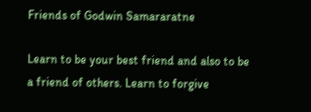Friends of Godwin Samararatne

Learn to be your best friend and also to be a friend of others. Learn to forgive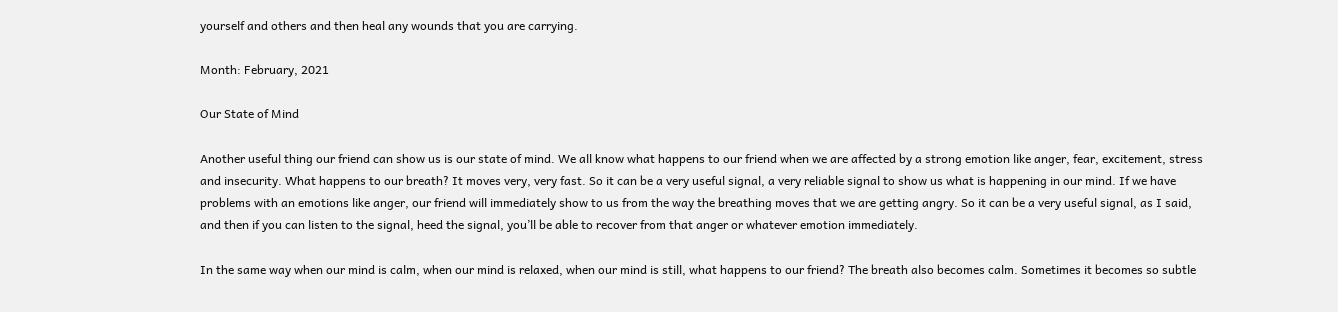yourself and others and then heal any wounds that you are carrying.

Month: February, 2021

Our State of Mind

Another useful thing our friend can show us is our state of mind. We all know what happens to our friend when we are affected by a strong emotion like anger, fear, excitement, stress and insecurity. What happens to our breath? It moves very, very fast. So it can be a very useful signal, a very reliable signal to show us what is happening in our mind. If we have problems with an emotions like anger, our friend will immediately show to us from the way the breathing moves that we are getting angry. So it can be a very useful signal, as I said, and then if you can listen to the signal, heed the signal, you’ll be able to recover from that anger or whatever emotion immediately.

In the same way when our mind is calm, when our mind is relaxed, when our mind is still, what happens to our friend? The breath also becomes calm. Sometimes it becomes so subtle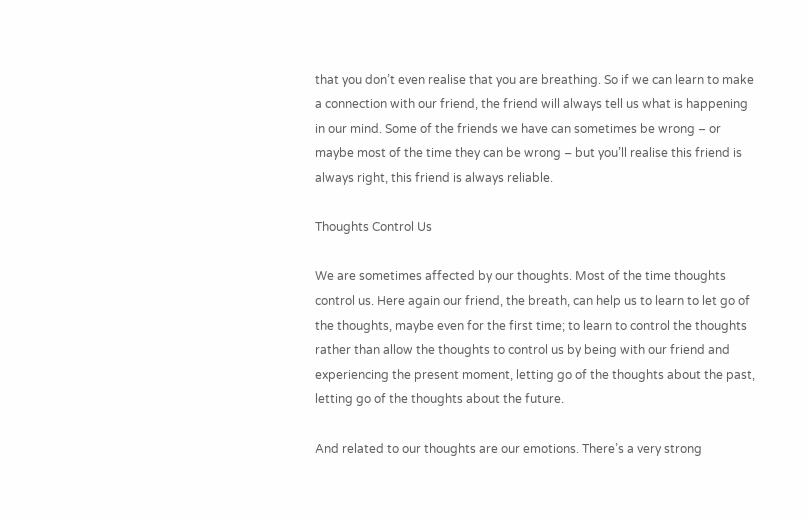that you don’t even realise that you are breathing. So if we can learn to make a connection with our friend, the friend will always tell us what is happening in our mind. Some of the friends we have can sometimes be wrong – or maybe most of the time they can be wrong – but you’ll realise this friend is always right, this friend is always reliable.

Thoughts Control Us

We are sometimes affected by our thoughts. Most of the time thoughts control us. Here again our friend, the breath, can help us to learn to let go of the thoughts, maybe even for the first time; to learn to control the thoughts rather than allow the thoughts to control us by being with our friend and experiencing the present moment, letting go of the thoughts about the past, letting go of the thoughts about the future.

And related to our thoughts are our emotions. There’s a very strong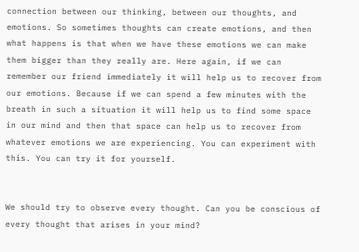connection between our thinking, between our thoughts, and emotions. So sometimes thoughts can create emotions, and then what happens is that when we have these emotions we can make them bigger than they really are. Here again, if we can remember our friend immediately it will help us to recover from our emotions. Because if we can spend a few minutes with the breath in such a situation it will help us to find some space in our mind and then that space can help us to recover from whatever emotions we are experiencing. You can experiment with this. You can try it for yourself.


We should try to observe every thought. Can you be conscious of every thought that arises in your mind?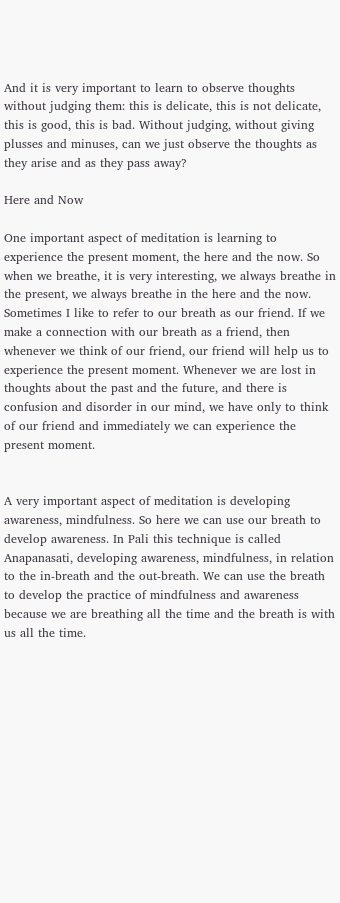And it is very important to learn to observe thoughts without judging them: this is delicate, this is not delicate, this is good, this is bad. Without judging, without giving plusses and minuses, can we just observe the thoughts as they arise and as they pass away?

Here and Now

One important aspect of meditation is learning to experience the present moment, the here and the now. So when we breathe, it is very interesting, we always breathe in the present, we always breathe in the here and the now. Sometimes I like to refer to our breath as our friend. If we make a connection with our breath as a friend, then whenever we think of our friend, our friend will help us to experience the present moment. Whenever we are lost in thoughts about the past and the future, and there is confusion and disorder in our mind, we have only to think of our friend and immediately we can experience the present moment.


A very important aspect of meditation is developing awareness, mindfulness. So here we can use our breath to develop awareness. In Pali this technique is called Anapanasati, developing awareness, mindfulness, in relation to the in-breath and the out-breath. We can use the breath to develop the practice of mindfulness and awareness because we are breathing all the time and the breath is with us all the time.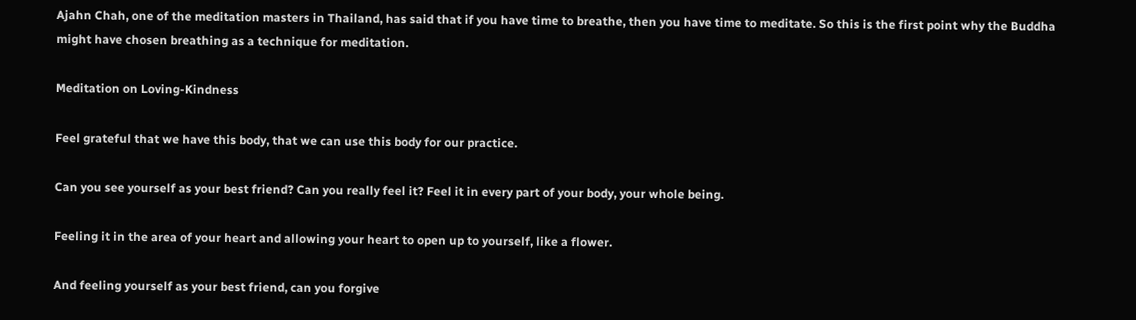Ajahn Chah, one of the meditation masters in Thailand, has said that if you have time to breathe, then you have time to meditate. So this is the first point why the Buddha might have chosen breathing as a technique for meditation.

Meditation on Loving-Kindness

Feel grateful that we have this body, that we can use this body for our practice.

Can you see yourself as your best friend? Can you really feel it? Feel it in every part of your body, your whole being.

Feeling it in the area of your heart and allowing your heart to open up to yourself, like a flower.

And feeling yourself as your best friend, can you forgive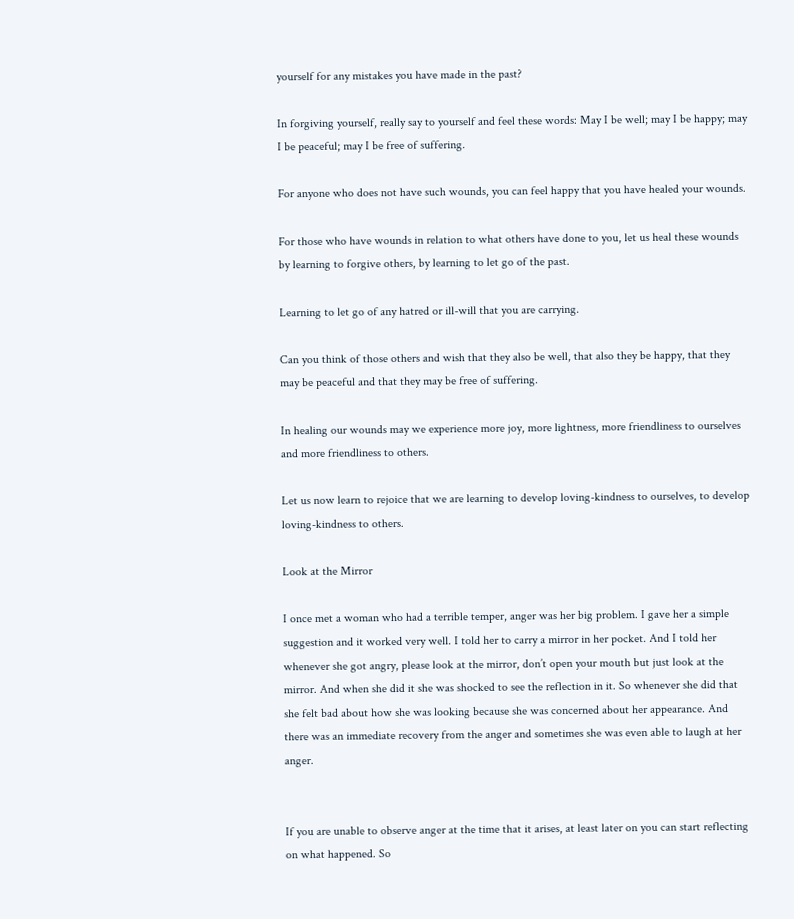yourself for any mistakes you have made in the past?

In forgiving yourself, really say to yourself and feel these words: May I be well; may I be happy; may I be peaceful; may I be free of suffering.

For anyone who does not have such wounds, you can feel happy that you have healed your wounds.

For those who have wounds in relation to what others have done to you, let us heal these wounds by learning to forgive others, by learning to let go of the past.

Learning to let go of any hatred or ill-will that you are carrying.

Can you think of those others and wish that they also be well, that also they be happy, that they may be peaceful and that they may be free of suffering.

In healing our wounds may we experience more joy, more lightness, more friendliness to ourselves and more friendliness to others.

Let us now learn to rejoice that we are learning to develop loving-kindness to ourselves, to develop loving-kindness to others.

Look at the Mirror

I once met a woman who had a terrible temper, anger was her big problem. I gave her a simple suggestion and it worked very well. I told her to carry a mirror in her pocket. And I told her whenever she got angry, please look at the mirror, don’t open your mouth but just look at the mirror. And when she did it she was shocked to see the reflection in it. So whenever she did that she felt bad about how she was looking because she was concerned about her appearance. And there was an immediate recovery from the anger and sometimes she was even able to laugh at her anger.


If you are unable to observe anger at the time that it arises, at least later on you can start reflecting on what happened. So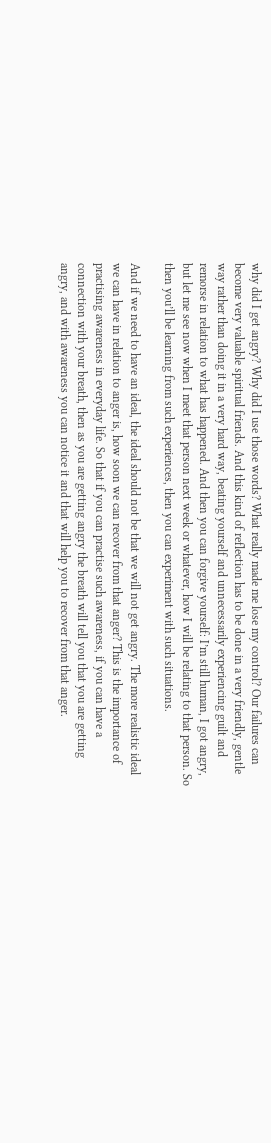why did I get angry? Why did I use those words? What really made me lose my control? Our failures can become very valuable spiritual friends. And this kind of reflection has to be done in a very friendly, gentle way rather than doing it in a very hard way, beating yourself and unnecessarily experiencing guilt and remorse in relation to what has happened. And then you can forgive yourself: I’m still human, I got angry, but let me see now when I meet that person next week or whatever, how I will be relating to that person. So then you’ll be learning from such experiences, then you can experiment with such situations.

And if we need to have an ideal, the ideal should not be that we will not get angry. The more realistic ideal we can have in relation to anger is, how soon we can recover from that anger? This is the importance of practising awareness in everyday life. So that if you can practise such awareness, if you can have a connection with your breath, then as you are getting angry the breath will tell you that you are getting angry, and with awareness you can notice it and that will help you to recover from that anger.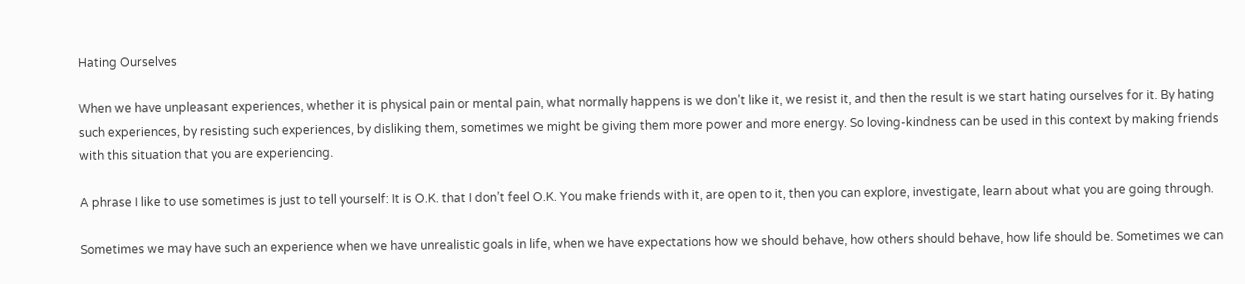Hating Ourselves

When we have unpleasant experiences, whether it is physical pain or mental pain, what normally happens is we don’t like it, we resist it, and then the result is we start hating ourselves for it. By hating such experiences, by resisting such experiences, by disliking them, sometimes we might be giving them more power and more energy. So loving-kindness can be used in this context by making friends with this situation that you are experiencing.

A phrase I like to use sometimes is just to tell yourself: It is O.K. that I don’t feel O.K. You make friends with it, are open to it, then you can explore, investigate, learn about what you are going through.

Sometimes we may have such an experience when we have unrealistic goals in life, when we have expectations how we should behave, how others should behave, how life should be. Sometimes we can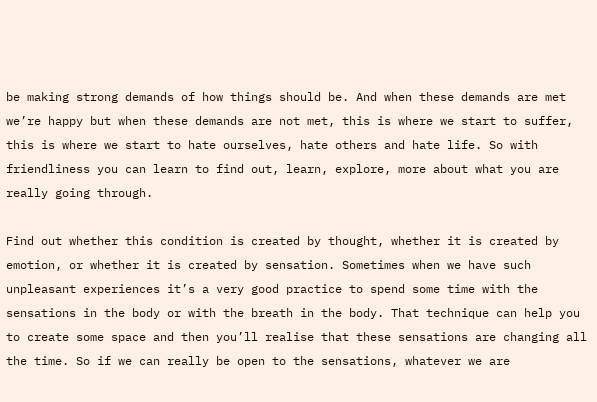be making strong demands of how things should be. And when these demands are met we’re happy but when these demands are not met, this is where we start to suffer, this is where we start to hate ourselves, hate others and hate life. So with friendliness you can learn to find out, learn, explore, more about what you are really going through.

Find out whether this condition is created by thought, whether it is created by emotion, or whether it is created by sensation. Sometimes when we have such unpleasant experiences it’s a very good practice to spend some time with the sensations in the body or with the breath in the body. That technique can help you to create some space and then you’ll realise that these sensations are changing all the time. So if we can really be open to the sensations, whatever we are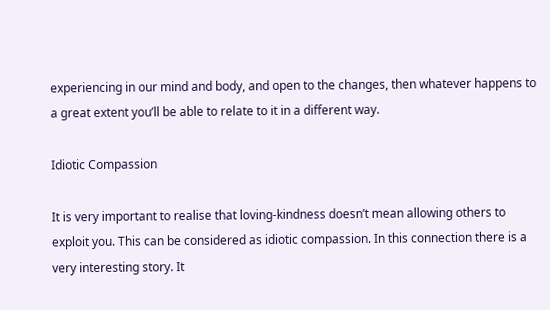experiencing in our mind and body, and open to the changes, then whatever happens to a great extent you’ll be able to relate to it in a different way.

Idiotic Compassion

It is very important to realise that loving-kindness doesn’t mean allowing others to exploit you. This can be considered as idiotic compassion. In this connection there is a very interesting story. It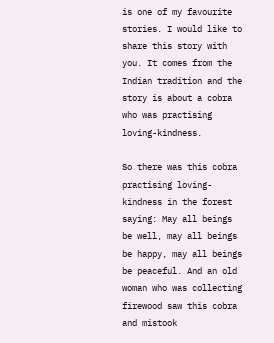is one of my favourite stories. I would like to share this story with you. It comes from the Indian tradition and the story is about a cobra who was practising loving-kindness.

So there was this cobra practising loving-kindness in the forest saying: May all beings be well, may all beings be happy, may all beings be peaceful. And an old woman who was collecting firewood saw this cobra and mistook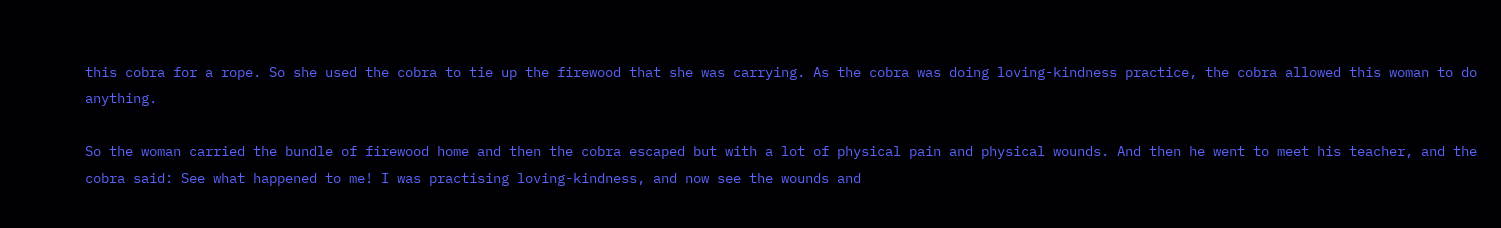this cobra for a rope. So she used the cobra to tie up the firewood that she was carrying. As the cobra was doing loving-kindness practice, the cobra allowed this woman to do anything.

So the woman carried the bundle of firewood home and then the cobra escaped but with a lot of physical pain and physical wounds. And then he went to meet his teacher, and the cobra said: See what happened to me! I was practising loving-kindness, and now see the wounds and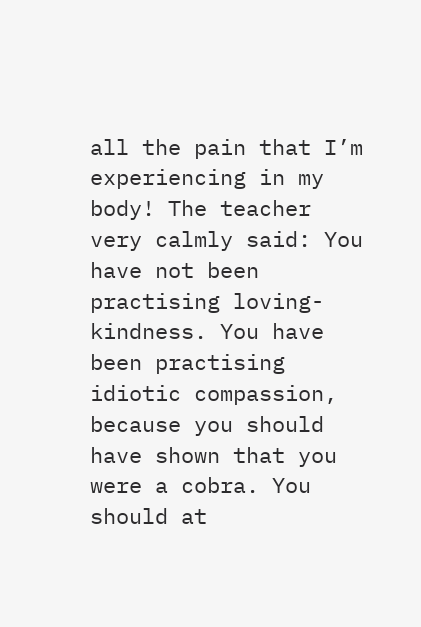all the pain that I’m experiencing in my body! The teacher very calmly said: You have not been practising loving-kindness. You have been practising idiotic compassion, because you should have shown that you were a cobra. You should at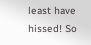least have hissed! So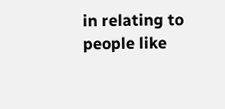in relating to people like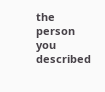the person you described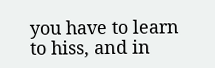you have to learn to hiss, and in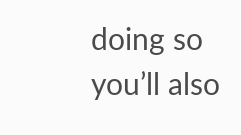doing so you’ll also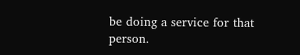be doing a service for that person.